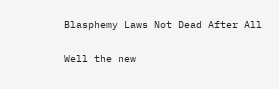Blasphemy Laws Not Dead After All

Well the new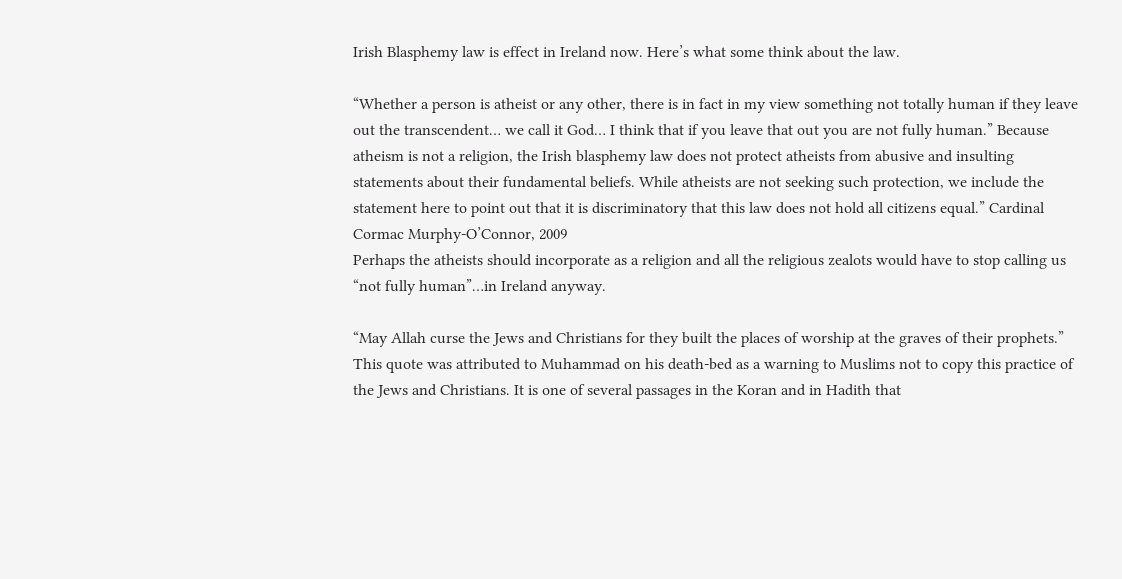Irish Blasphemy law is effect in Ireland now. Here’s what some think about the law.

“Whether a person is atheist or any other, there is in fact in my view something not totally human if they leave out the transcendent… we call it God… I think that if you leave that out you are not fully human.” Because atheism is not a religion, the Irish blasphemy law does not protect atheists from abusive and insulting statements about their fundamental beliefs. While atheists are not seeking such protection, we include the statement here to point out that it is discriminatory that this law does not hold all citizens equal.” Cardinal Cormac Murphy-O’Connor, 2009
Perhaps the atheists should incorporate as a religion and all the religious zealots would have to stop calling us “not fully human”…in Ireland anyway.

“May Allah curse the Jews and Christians for they built the places of worship at the graves of their prophets.” This quote was attributed to Muhammad on his death-bed as a warning to Muslims not to copy this practice of the Jews and Christians. It is one of several passages in the Koran and in Hadith that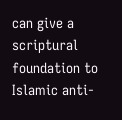can give a scriptural foundation to Islamic anti-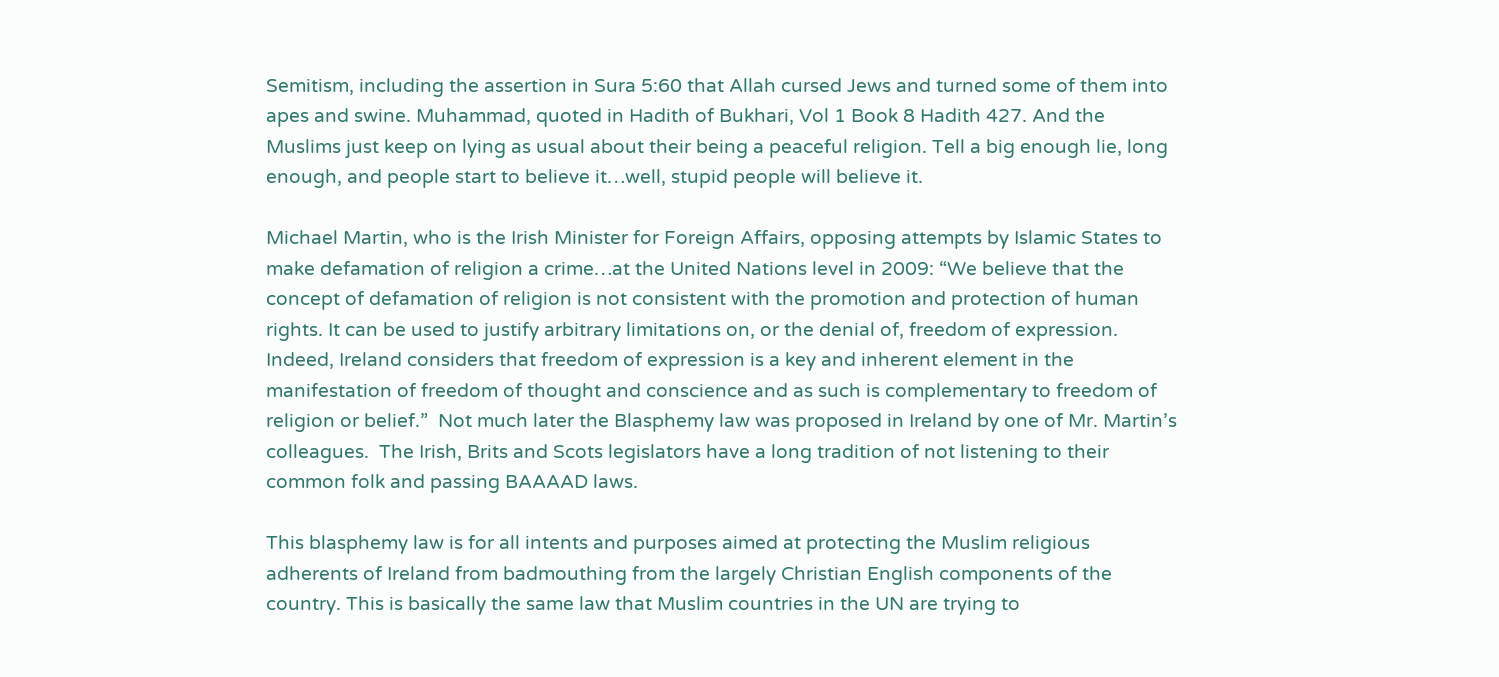Semitism, including the assertion in Sura 5:60 that Allah cursed Jews and turned some of them into apes and swine. Muhammad, quoted in Hadith of Bukhari, Vol 1 Book 8 Hadith 427. And the Muslims just keep on lying as usual about their being a peaceful religion. Tell a big enough lie, long enough, and people start to believe it…well, stupid people will believe it.

Michael Martin, who is the Irish Minister for Foreign Affairs, opposing attempts by Islamic States to make defamation of religion a crime…at the United Nations level in 2009: “We believe that the concept of defamation of religion is not consistent with the promotion and protection of human rights. It can be used to justify arbitrary limitations on, or the denial of, freedom of expression. Indeed, Ireland considers that freedom of expression is a key and inherent element in the manifestation of freedom of thought and conscience and as such is complementary to freedom of religion or belief.”  Not much later the Blasphemy law was proposed in Ireland by one of Mr. Martin’s colleagues.  The Irish, Brits and Scots legislators have a long tradition of not listening to their common folk and passing BAAAAD laws.

This blasphemy law is for all intents and purposes aimed at protecting the Muslim religious adherents of Ireland from badmouthing from the largely Christian English components of the country. This is basically the same law that Muslim countries in the UN are trying to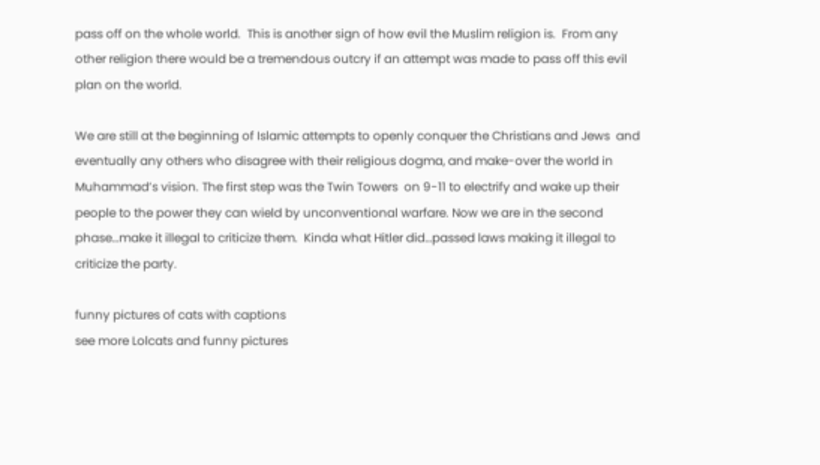pass off on the whole world.  This is another sign of how evil the Muslim religion is.  From any other religion there would be a tremendous outcry if an attempt was made to pass off this evil plan on the world.

We are still at the beginning of Islamic attempts to openly conquer the Christians and Jews  and eventually any others who disagree with their religious dogma, and make-over the world in Muhammad’s vision. The first step was the Twin Towers  on 9-11 to electrify and wake up their people to the power they can wield by unconventional warfare. Now we are in the second phase…make it illegal to criticize them.  Kinda what Hitler did…passed laws making it illegal to criticize the party.

funny pictures of cats with captions
see more Lolcats and funny pictures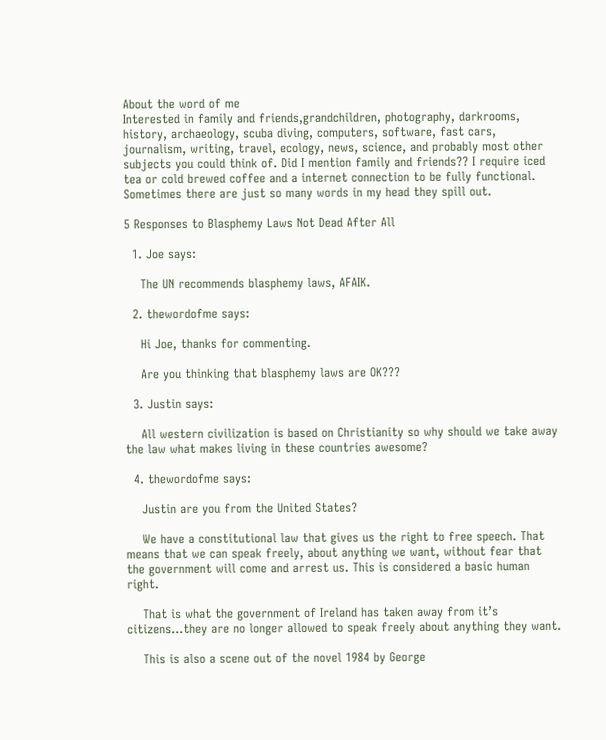About the word of me
Interested in family and friends,grandchildren, photography, darkrooms, history, archaeology, scuba diving, computers, software, fast cars, journalism, writing, travel, ecology, news, science, and probably most other subjects you could think of. Did I mention family and friends?? I require iced tea or cold brewed coffee and a internet connection to be fully functional. Sometimes there are just so many words in my head they spill out.

5 Responses to Blasphemy Laws Not Dead After All

  1. Joe says:

    The UN recommends blasphemy laws, AFAIK.

  2. thewordofme says:

    Hi Joe, thanks for commenting.

    Are you thinking that blasphemy laws are OK???

  3. Justin says:

    All western civilization is based on Christianity so why should we take away the law what makes living in these countries awesome?

  4. thewordofme says:

    Justin are you from the United States?

    We have a constitutional law that gives us the right to free speech. That means that we can speak freely, about anything we want, without fear that the government will come and arrest us. This is considered a basic human right.

    That is what the government of Ireland has taken away from it’s citizens…they are no longer allowed to speak freely about anything they want.

    This is also a scene out of the novel 1984 by George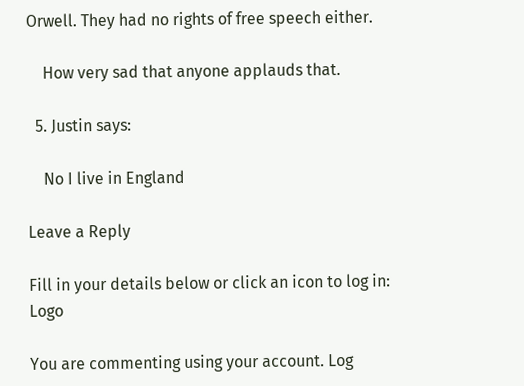Orwell. They had no rights of free speech either.

    How very sad that anyone applauds that.

  5. Justin says:

    No I live in England

Leave a Reply

Fill in your details below or click an icon to log in: Logo

You are commenting using your account. Log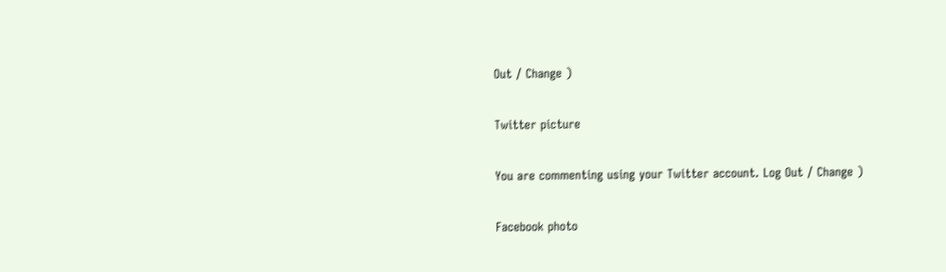Out / Change )

Twitter picture

You are commenting using your Twitter account. Log Out / Change )

Facebook photo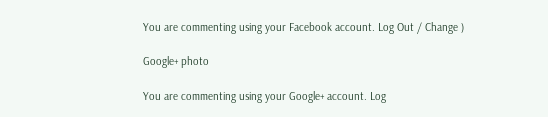You are commenting using your Facebook account. Log Out / Change )

Google+ photo

You are commenting using your Google+ account. Log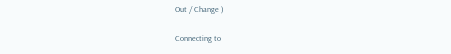Out / Change )

Connecting to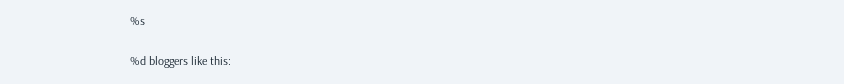%s

%d bloggers like this: